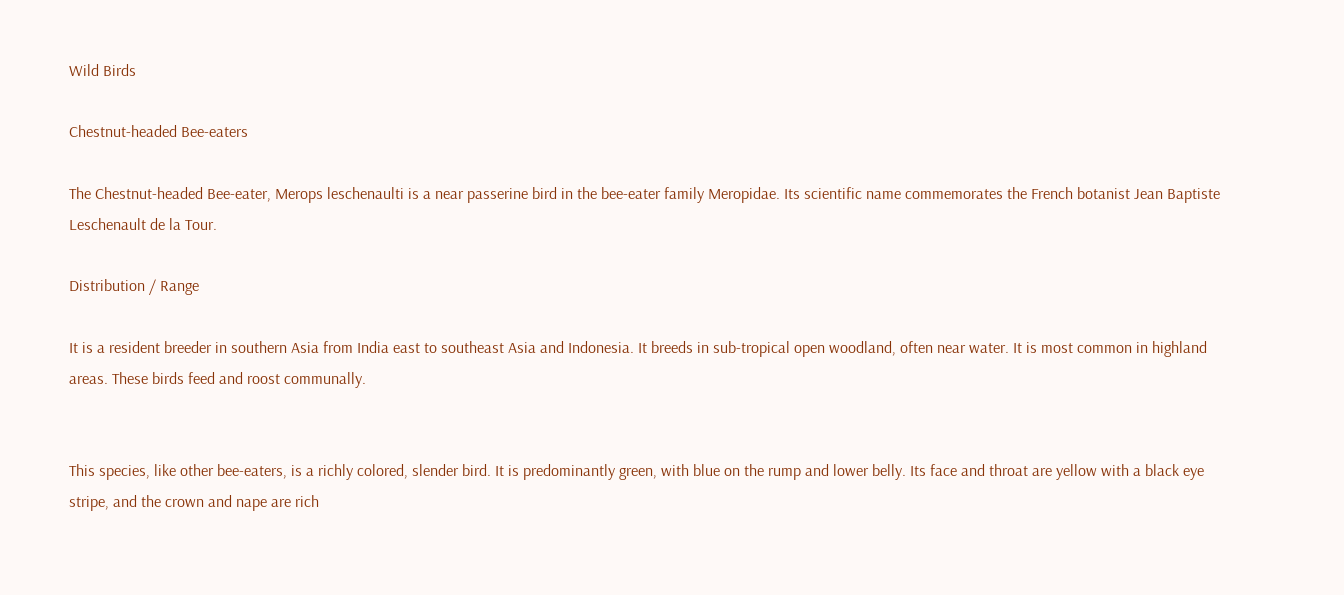Wild Birds

Chestnut-headed Bee-eaters

The Chestnut-headed Bee-eater, Merops leschenaulti is a near passerine bird in the bee-eater family Meropidae. Its scientific name commemorates the French botanist Jean Baptiste Leschenault de la Tour.

Distribution / Range

It is a resident breeder in southern Asia from India east to southeast Asia and Indonesia. It breeds in sub-tropical open woodland, often near water. It is most common in highland areas. These birds feed and roost communally.


This species, like other bee-eaters, is a richly colored, slender bird. It is predominantly green, with blue on the rump and lower belly. Its face and throat are yellow with a black eye stripe, and the crown and nape are rich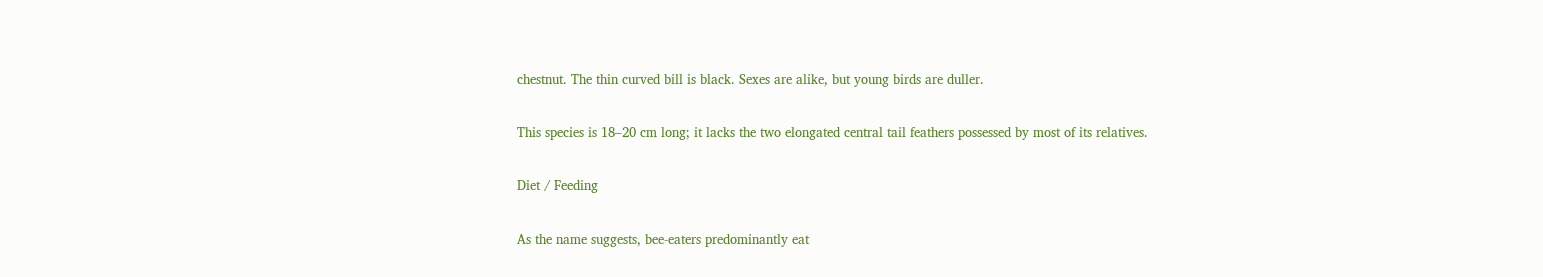chestnut. The thin curved bill is black. Sexes are alike, but young birds are duller.

This species is 18–20 cm long; it lacks the two elongated central tail feathers possessed by most of its relatives.

Diet / Feeding

As the name suggests, bee-eaters predominantly eat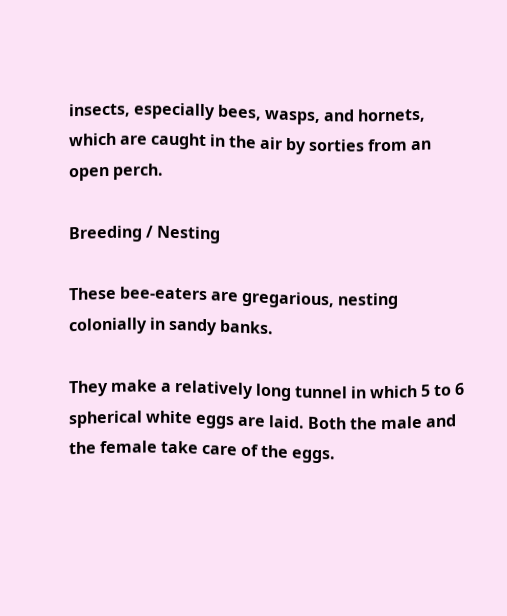insects, especially bees, wasps, and hornets, which are caught in the air by sorties from an open perch.

Breeding / Nesting

These bee-eaters are gregarious, nesting colonially in sandy banks.

They make a relatively long tunnel in which 5 to 6 spherical white eggs are laid. Both the male and the female take care of the eggs.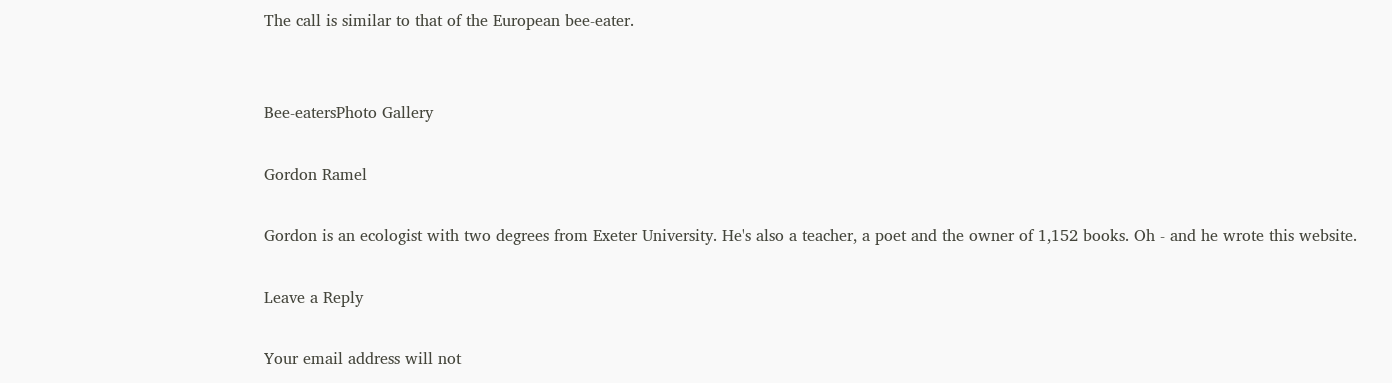The call is similar to that of the European bee-eater.


Bee-eatersPhoto Gallery

Gordon Ramel

Gordon is an ecologist with two degrees from Exeter University. He's also a teacher, a poet and the owner of 1,152 books. Oh - and he wrote this website.

Leave a Reply

Your email address will not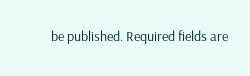be published. Required fields are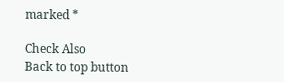marked *

Check Also
Back to top button